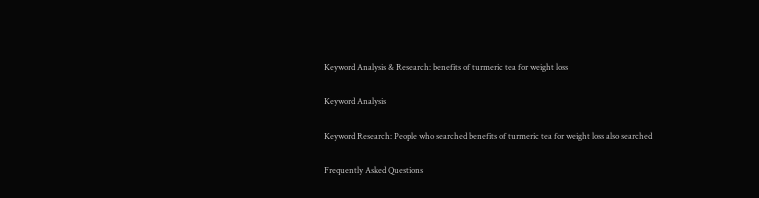Keyword Analysis & Research: benefits of turmeric tea for weight loss

Keyword Analysis

Keyword Research: People who searched benefits of turmeric tea for weight loss also searched

Frequently Asked Questions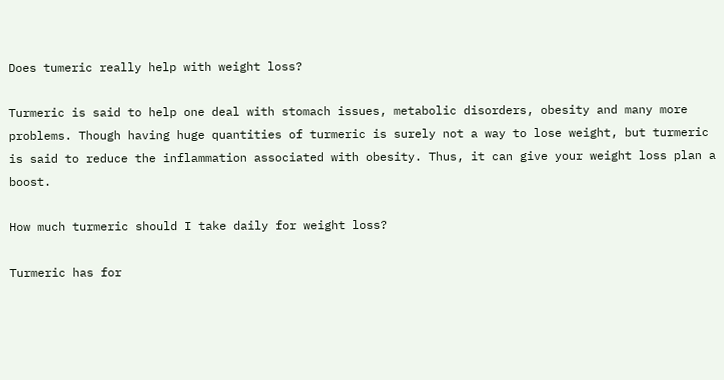Does tumeric really help with weight loss?

Turmeric is said to help one deal with stomach issues, metabolic disorders, obesity and many more problems. Though having huge quantities of turmeric is surely not a way to lose weight, but turmeric is said to reduce the inflammation associated with obesity. Thus, it can give your weight loss plan a boost.

How much turmeric should I take daily for weight loss?

Turmeric has for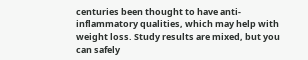centuries been thought to have anti-inflammatory qualities, which may help with weight loss. Study results are mixed, but you can safely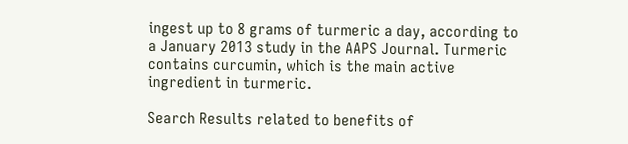ingest up to 8 grams of turmeric a day, according to a January 2013 study in the AAPS Journal. Turmeric contains curcumin, which is the main active ingredient in turmeric.

Search Results related to benefits of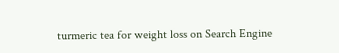turmeric tea for weight loss on Search Engine